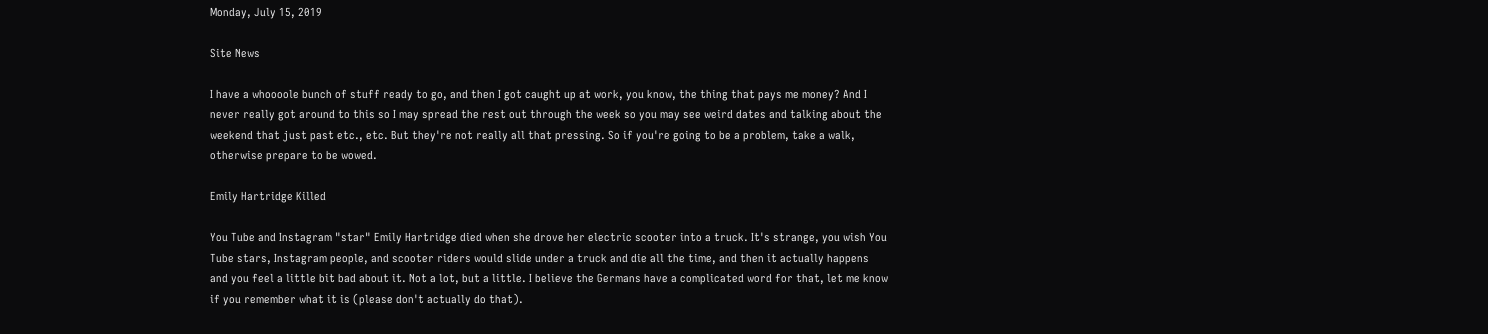Monday, July 15, 2019

Site News

I have a whoooole bunch of stuff ready to go, and then I got caught up at work, you know, the thing that pays me money? And I never really got around to this so I may spread the rest out through the week so you may see weird dates and talking about the weekend that just past etc., etc. But they're not really all that pressing. So if you're going to be a problem, take a walk, otherwise prepare to be wowed.

Emily Hartridge Killed

You Tube and Instagram "star" Emily Hartridge died when she drove her electric scooter into a truck. It's strange, you wish You Tube stars, Instagram people, and scooter riders would slide under a truck and die all the time, and then it actually happens and you feel a little bit bad about it. Not a lot, but a little. I believe the Germans have a complicated word for that, let me know if you remember what it is (please don't actually do that).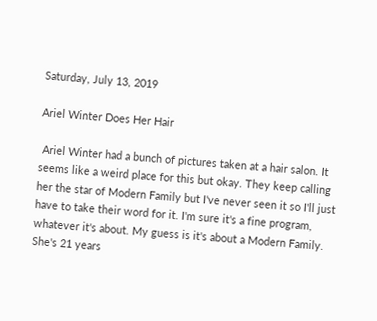Saturday, July 13, 2019

Ariel Winter Does Her Hair

 Ariel Winter had a bunch of pictures taken at a hair salon. It seems like a weird place for this but okay. They keep calling her the star of Modern Family but I've never seen it so I'll just have to take their word for it. I'm sure it's a fine program, whatever it's about. My guess is it's about a Modern Family. She's 21 years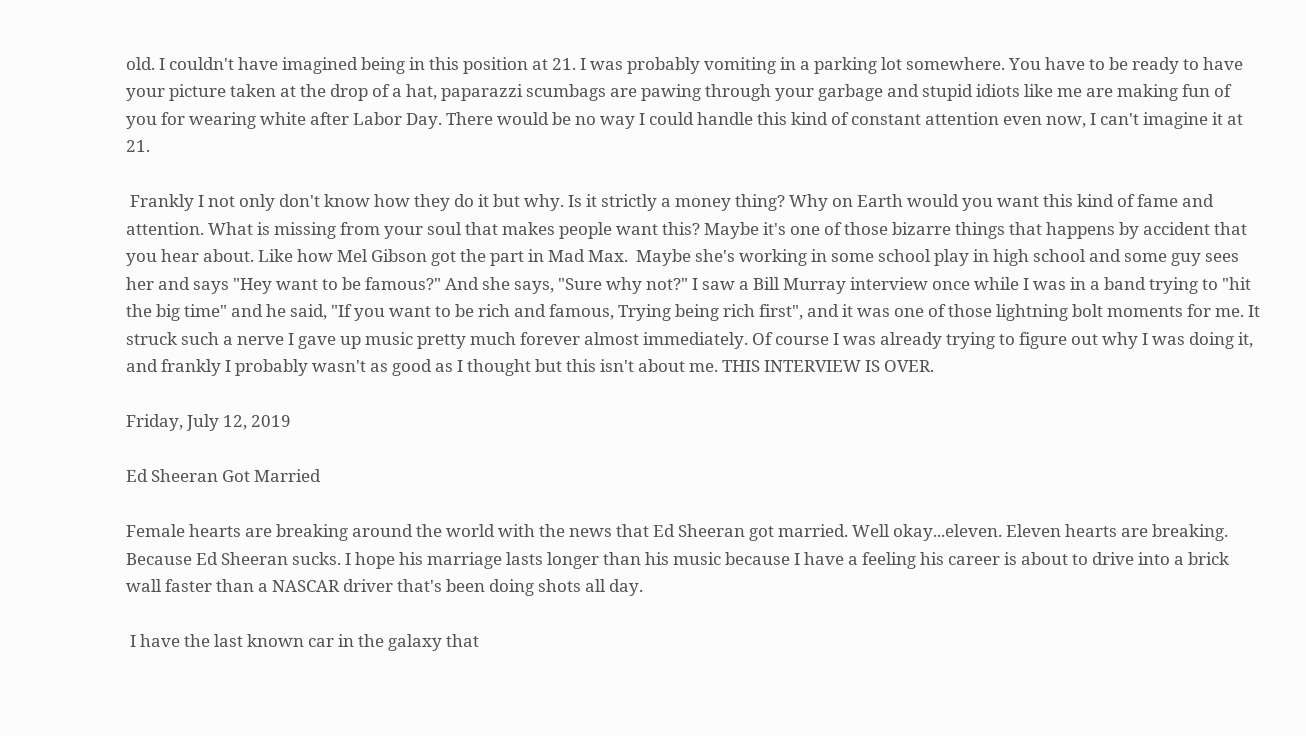old. I couldn't have imagined being in this position at 21. I was probably vomiting in a parking lot somewhere. You have to be ready to have your picture taken at the drop of a hat, paparazzi scumbags are pawing through your garbage and stupid idiots like me are making fun of you for wearing white after Labor Day. There would be no way I could handle this kind of constant attention even now, I can't imagine it at 21.

 Frankly I not only don't know how they do it but why. Is it strictly a money thing? Why on Earth would you want this kind of fame and attention. What is missing from your soul that makes people want this? Maybe it's one of those bizarre things that happens by accident that you hear about. Like how Mel Gibson got the part in Mad Max.  Maybe she's working in some school play in high school and some guy sees her and says "Hey want to be famous?" And she says, "Sure why not?" I saw a Bill Murray interview once while I was in a band trying to "hit the big time" and he said, "If you want to be rich and famous, Trying being rich first", and it was one of those lightning bolt moments for me. It struck such a nerve I gave up music pretty much forever almost immediately. Of course I was already trying to figure out why I was doing it, and frankly I probably wasn't as good as I thought but this isn't about me. THIS INTERVIEW IS OVER.

Friday, July 12, 2019

Ed Sheeran Got Married

Female hearts are breaking around the world with the news that Ed Sheeran got married. Well okay...eleven. Eleven hearts are breaking. Because Ed Sheeran sucks. I hope his marriage lasts longer than his music because I have a feeling his career is about to drive into a brick wall faster than a NASCAR driver that's been doing shots all day.

 I have the last known car in the galaxy that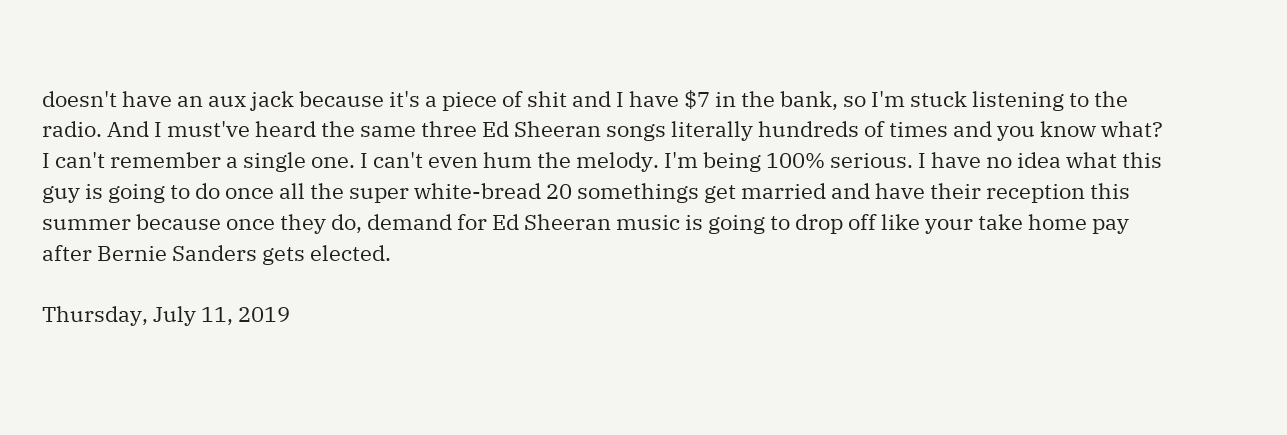doesn't have an aux jack because it's a piece of shit and I have $7 in the bank, so I'm stuck listening to the radio. And I must've heard the same three Ed Sheeran songs literally hundreds of times and you know what? I can't remember a single one. I can't even hum the melody. I'm being 100% serious. I have no idea what this guy is going to do once all the super white-bread 20 somethings get married and have their reception this summer because once they do, demand for Ed Sheeran music is going to drop off like your take home pay after Bernie Sanders gets elected.

Thursday, July 11, 2019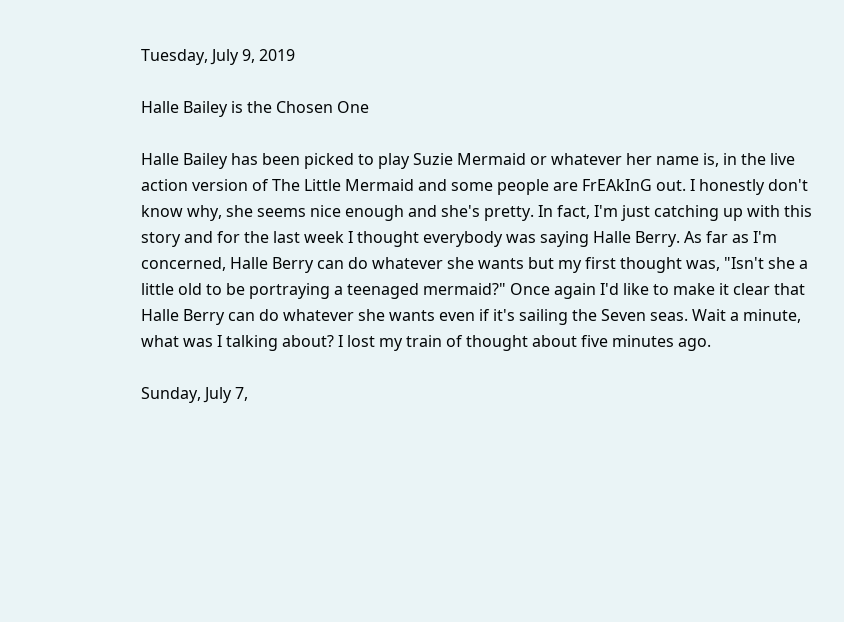Tuesday, July 9, 2019

Halle Bailey is the Chosen One

Halle Bailey has been picked to play Suzie Mermaid or whatever her name is, in the live action version of The Little Mermaid and some people are FrEAkInG out. I honestly don't know why, she seems nice enough and she's pretty. In fact, I'm just catching up with this story and for the last week I thought everybody was saying Halle Berry. As far as I'm concerned, Halle Berry can do whatever she wants but my first thought was, "Isn't she a little old to be portraying a teenaged mermaid?" Once again I'd like to make it clear that Halle Berry can do whatever she wants even if it's sailing the Seven seas. Wait a minute, what was I talking about? I lost my train of thought about five minutes ago.

Sunday, July 7,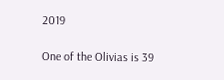2019

One of the Olivias is 39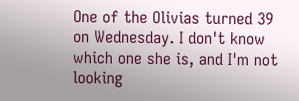One of the Olivias turned 39 on Wednesday. I don't know which one she is, and I'm not looking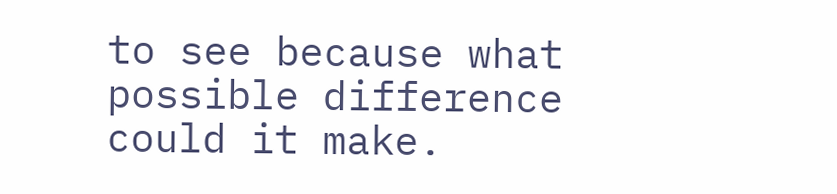to see because what possible difference could it make.